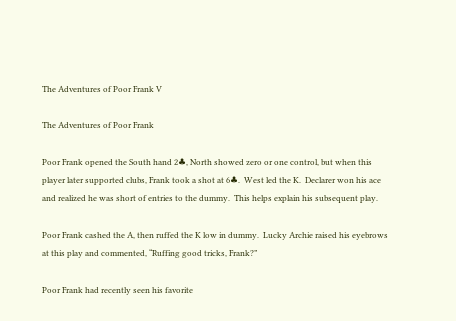The Adventures of Poor Frank V

The Adventures of Poor Frank

Poor Frank opened the South hand 2♣, North showed zero or one control, but when this player later supported clubs, Frank took a shot at 6♣.  West led the K.  Declarer won his ace and realized he was short of entries to the dummy.  This helps explain his subsequent play.

Poor Frank cashed the A, then ruffed the K low in dummy.  Lucky Archie raised his eyebrows at this play and commented, “Ruffing good tricks, Frank?”

Poor Frank had recently seen his favorite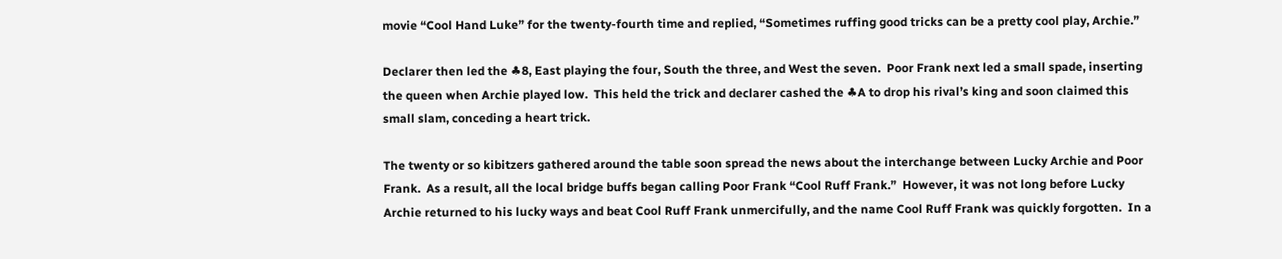movie “Cool Hand Luke” for the twenty-fourth time and replied, “Sometimes ruffing good tricks can be a pretty cool play, Archie.”

Declarer then led the ♣8, East playing the four, South the three, and West the seven.  Poor Frank next led a small spade, inserting the queen when Archie played low.  This held the trick and declarer cashed the ♣A to drop his rival’s king and soon claimed this small slam, conceding a heart trick.

The twenty or so kibitzers gathered around the table soon spread the news about the interchange between Lucky Archie and Poor Frank.  As a result, all the local bridge buffs began calling Poor Frank “Cool Ruff Frank.”  However, it was not long before Lucky Archie returned to his lucky ways and beat Cool Ruff Frank unmercifully, and the name Cool Ruff Frank was quickly forgotten.  In a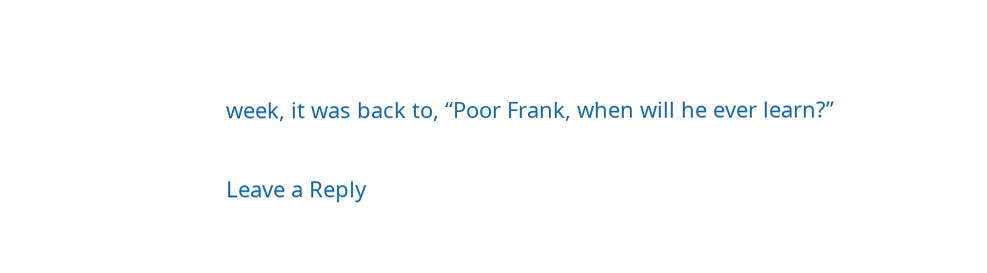week, it was back to, “Poor Frank, when will he ever learn?”

Leave a Reply